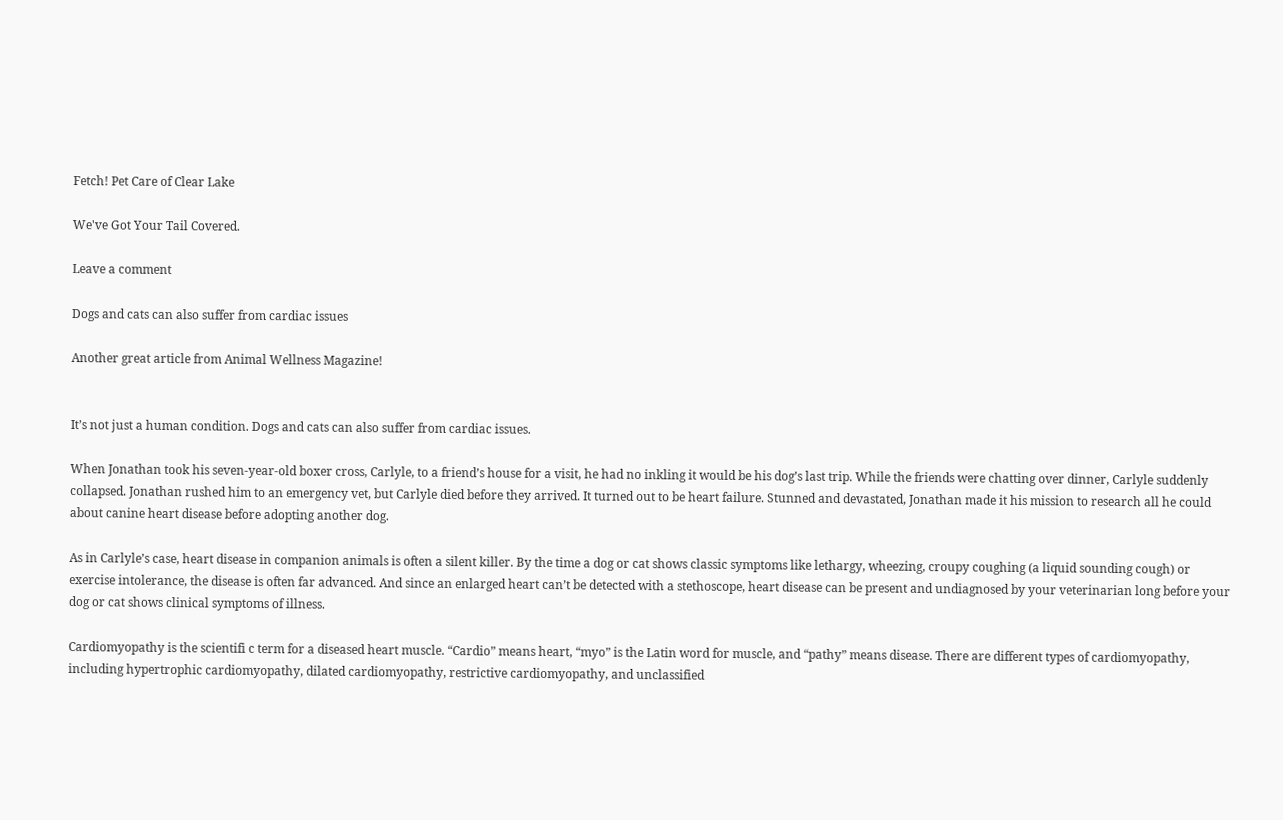Fetch! Pet Care of Clear Lake

We've Got Your Tail Covered.

Leave a comment

Dogs and cats can also suffer from cardiac issues

Another great article from Animal Wellness Magazine!


It’s not just a human condition. Dogs and cats can also suffer from cardiac issues.

When Jonathan took his seven-year-old boxer cross, Carlyle, to a friend’s house for a visit, he had no inkling it would be his dog’s last trip. While the friends were chatting over dinner, Carlyle suddenly collapsed. Jonathan rushed him to an emergency vet, but Carlyle died before they arrived. It turned out to be heart failure. Stunned and devastated, Jonathan made it his mission to research all he could about canine heart disease before adopting another dog.

As in Carlyle’s case, heart disease in companion animals is often a silent killer. By the time a dog or cat shows classic symptoms like lethargy, wheezing, croupy coughing (a liquid sounding cough) or exercise intolerance, the disease is often far advanced. And since an enlarged heart can’t be detected with a stethoscope, heart disease can be present and undiagnosed by your veterinarian long before your dog or cat shows clinical symptoms of illness.

Cardiomyopathy is the scientifi c term for a diseased heart muscle. “Cardio” means heart, “myo” is the Latin word for muscle, and “pathy” means disease. There are different types of cardiomyopathy, including hypertrophic cardiomyopathy, dilated cardiomyopathy, restrictive cardiomyopathy, and unclassified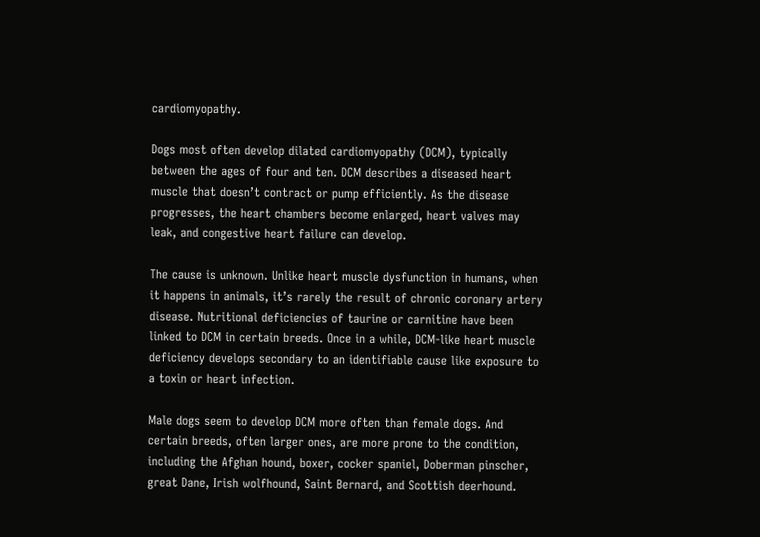cardiomyopathy.

Dogs most often develop dilated cardiomyopathy (DCM), typically between the ages of four and ten. DCM describes a diseased heart muscle that doesn’t contract or pump efficiently. As the disease progresses, the heart chambers become enlarged, heart valves may leak, and congestive heart failure can develop.

The cause is unknown. Unlike heart muscle dysfunction in humans, when it happens in animals, it’s rarely the result of chronic coronary artery disease. Nutritional deficiencies of taurine or carnitine have been linked to DCM in certain breeds. Once in a while, DCM-like heart muscle deficiency develops secondary to an identifiable cause like exposure to a toxin or heart infection.

Male dogs seem to develop DCM more often than female dogs. And certain breeds, often larger ones, are more prone to the condition, including the Afghan hound, boxer, cocker spaniel, Doberman pinscher, great Dane, Irish wolfhound, Saint Bernard, and Scottish deerhound.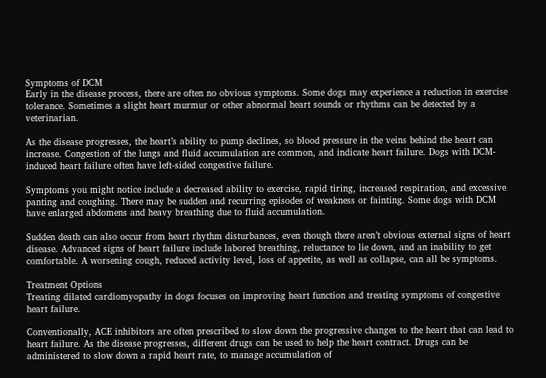Symptoms of DCM
Early in the disease process, there are often no obvious symptoms. Some dogs may experience a reduction in exercise tolerance. Sometimes a slight heart murmur or other abnormal heart sounds or rhythms can be detected by a veterinarian.

As the disease progresses, the heart’s ability to pump declines, so blood pressure in the veins behind the heart can increase. Congestion of the lungs and fluid accumulation are common, and indicate heart failure. Dogs with DCM-induced heart failure often have left-sided congestive failure.

Symptoms you might notice include a decreased ability to exercise, rapid tiring, increased respiration, and excessive panting and coughing. There may be sudden and recurring episodes of weakness or fainting. Some dogs with DCM have enlarged abdomens and heavy breathing due to fluid accumulation.

Sudden death can also occur from heart rhythm disturbances, even though there aren’t obvious external signs of heart disease. Advanced signs of heart failure include labored breathing, reluctance to lie down, and an inability to get comfortable. A worsening cough, reduced activity level, loss of appetite, as well as collapse, can all be symptoms.

Treatment Options
Treating dilated cardiomyopathy in dogs focuses on improving heart function and treating symptoms of congestive heart failure.

Conventionally, ACE inhibitors are often prescribed to slow down the progressive changes to the heart that can lead to heart failure. As the disease progresses, different drugs can be used to help the heart contract. Drugs can be administered to slow down a rapid heart rate, to manage accumulation of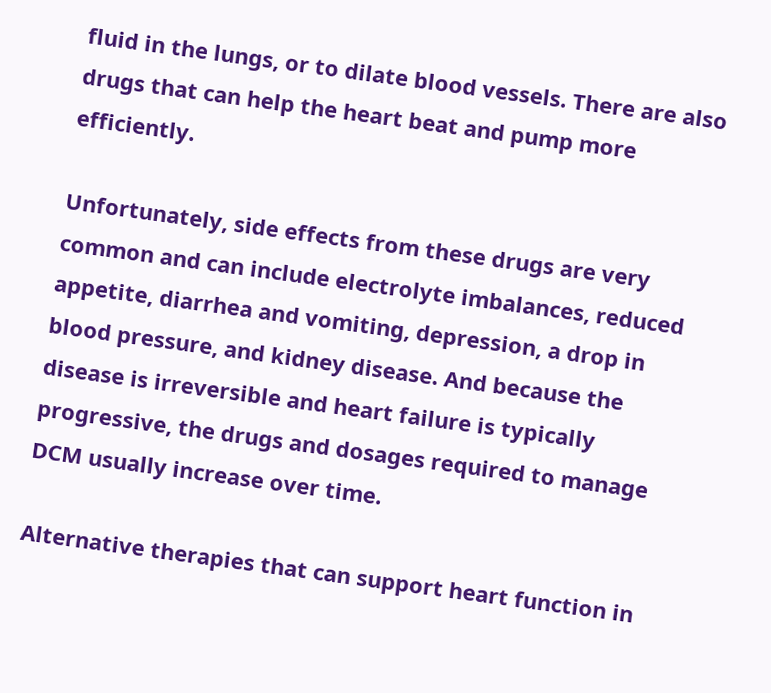fluid in the lungs, or to dilate blood vessels. There are also drugs that can help the heart beat and pump more efficiently.

Unfortunately, side effects from these drugs are very common and can include electrolyte imbalances, reduced appetite, diarrhea and vomiting, depression, a drop in blood pressure, and kidney disease. And because the disease is irreversible and heart failure is typically progressive, the drugs and dosages required to manage DCM usually increase over time.

Alternative therapies that can support heart function in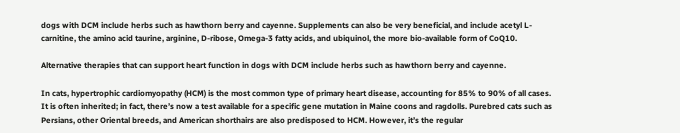dogs with DCM include herbs such as hawthorn berry and cayenne. Supplements can also be very beneficial, and include acetyl L-carnitine, the amino acid taurine, arginine, D-ribose, Omega-3 fatty acids, and ubiquinol, the more bio-available form of CoQ10.

Alternative therapies that can support heart function in dogs with DCM include herbs such as hawthorn berry and cayenne.

In cats, hypertrophic cardiomyopathy (HCM) is the most common type of primary heart disease, accounting for 85% to 90% of all cases. It is often inherited; in fact, there’s now a test available for a specific gene mutation in Maine coons and ragdolls. Purebred cats such as Persians, other Oriental breeds, and American shorthairs are also predisposed to HCM. However, it’s the regular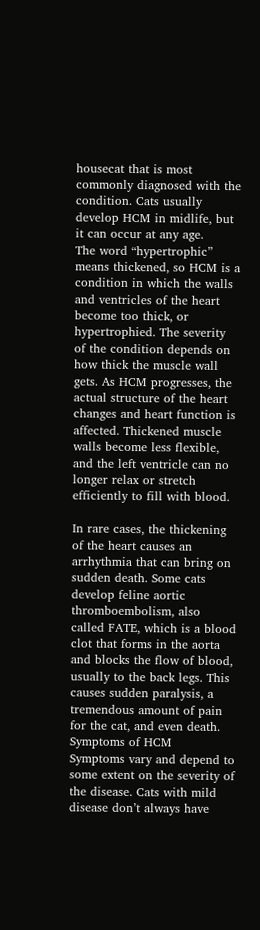housecat that is most commonly diagnosed with the condition. Cats usually develop HCM in midlife, but it can occur at any age.
The word “hypertrophic” means thickened, so HCM is a condition in which the walls and ventricles of the heart become too thick, or hypertrophied. The severity of the condition depends on how thick the muscle wall gets. As HCM progresses, the actual structure of the heart changes and heart function is affected. Thickened muscle walls become less flexible, and the left ventricle can no longer relax or stretch efficiently to fill with blood.

In rare cases, the thickening of the heart causes an arrhythmia that can bring on sudden death. Some cats develop feline aortic thromboembolism, also called FATE, which is a blood clot that forms in the aorta and blocks the flow of blood, usually to the back legs. This causes sudden paralysis, a tremendous amount of pain for the cat, and even death.
Symptoms of HCM
Symptoms vary and depend to some extent on the severity of the disease. Cats with mild disease don’t always have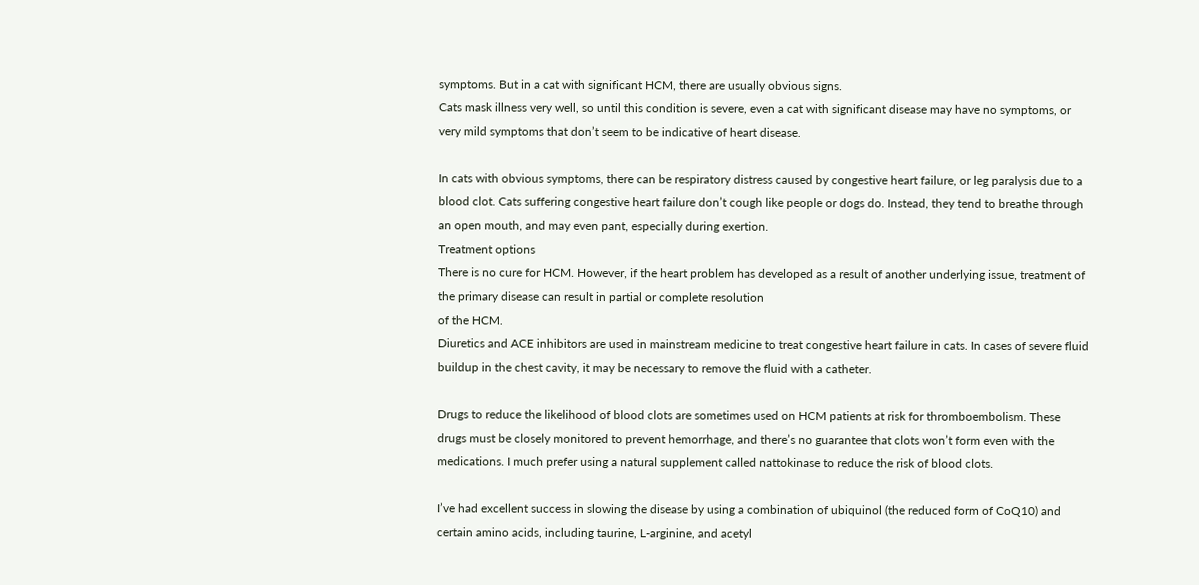symptoms. But in a cat with significant HCM, there are usually obvious signs.
Cats mask illness very well, so until this condition is severe, even a cat with significant disease may have no symptoms, or very mild symptoms that don’t seem to be indicative of heart disease.

In cats with obvious symptoms, there can be respiratory distress caused by congestive heart failure, or leg paralysis due to a blood clot. Cats suffering congestive heart failure don’t cough like people or dogs do. Instead, they tend to breathe through an open mouth, and may even pant, especially during exertion.
Treatment options
There is no cure for HCM. However, if the heart problem has developed as a result of another underlying issue, treatment of the primary disease can result in partial or complete resolution
of the HCM.
Diuretics and ACE inhibitors are used in mainstream medicine to treat congestive heart failure in cats. In cases of severe fluid buildup in the chest cavity, it may be necessary to remove the fluid with a catheter.

Drugs to reduce the likelihood of blood clots are sometimes used on HCM patients at risk for thromboembolism. These drugs must be closely monitored to prevent hemorrhage, and there’s no guarantee that clots won’t form even with the medications. I much prefer using a natural supplement called nattokinase to reduce the risk of blood clots.

I’ve had excellent success in slowing the disease by using a combination of ubiquinol (the reduced form of CoQ10) and certain amino acids, including taurine, L-arginine, and acetyl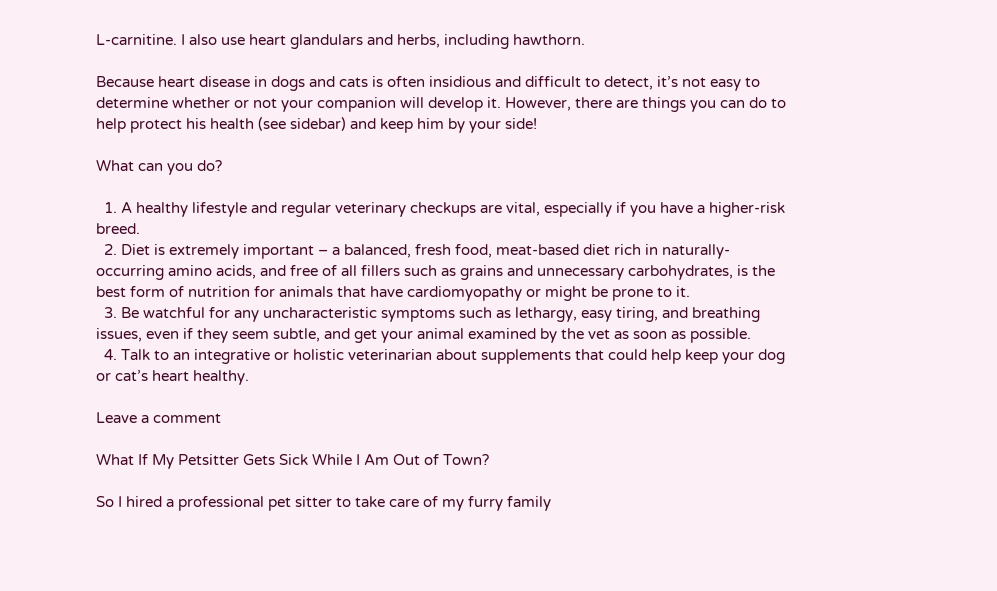L-carnitine. I also use heart glandulars and herbs, including hawthorn.

Because heart disease in dogs and cats is often insidious and difficult to detect, it’s not easy to determine whether or not your companion will develop it. However, there are things you can do to help protect his health (see sidebar) and keep him by your side!

What can you do?

  1. A healthy lifestyle and regular veterinary checkups are vital, especially if you have a higher-risk breed.
  2. Diet is extremely important – a balanced, fresh food, meat-based diet rich in naturally-occurring amino acids, and free of all fillers such as grains and unnecessary carbohydrates, is the best form of nutrition for animals that have cardiomyopathy or might be prone to it.
  3. Be watchful for any uncharacteristic symptoms such as lethargy, easy tiring, and breathing issues, even if they seem subtle, and get your animal examined by the vet as soon as possible.
  4. Talk to an integrative or holistic veterinarian about supplements that could help keep your dog or cat’s heart healthy.

Leave a comment

What If My Petsitter Gets Sick While I Am Out of Town?

So I hired a professional pet sitter to take care of my furry family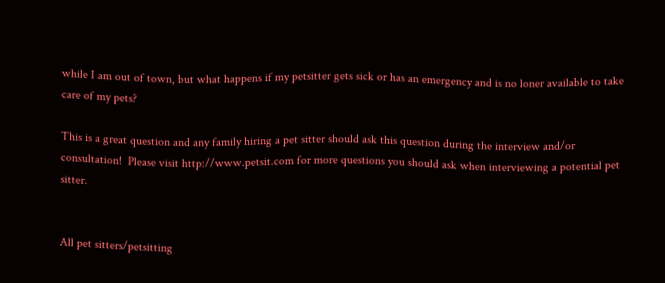while I am out of town, but what happens if my petsitter gets sick or has an emergency and is no loner available to take care of my pets?

This is a great question and any family hiring a pet sitter should ask this question during the interview and/or consultation!  Please visit http://www.petsit.com for more questions you should ask when interviewing a potential pet sitter.


All pet sitters/petsitting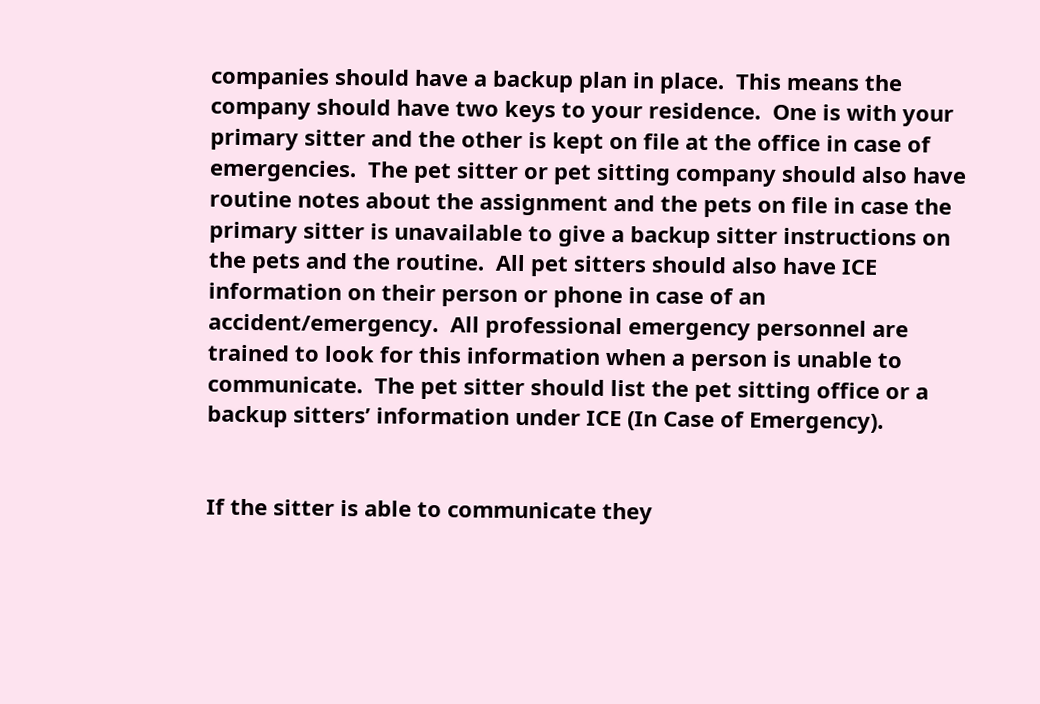companies should have a backup plan in place.  This means the company should have two keys to your residence.  One is with your primary sitter and the other is kept on file at the office in case of emergencies.  The pet sitter or pet sitting company should also have routine notes about the assignment and the pets on file in case the primary sitter is unavailable to give a backup sitter instructions on the pets and the routine.  All pet sitters should also have ICE information on their person or phone in case of an accident/emergency.  All professional emergency personnel are trained to look for this information when a person is unable to communicate.  The pet sitter should list the pet sitting office or a backup sitters’ information under ICE (In Case of Emergency).


If the sitter is able to communicate they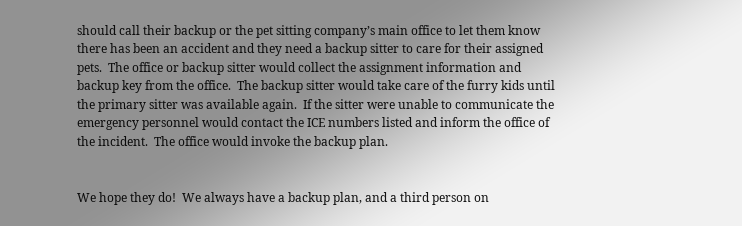should call their backup or the pet sitting company’s main office to let them know there has been an accident and they need a backup sitter to care for their assigned pets.  The office or backup sitter would collect the assignment information and backup key from the office.  The backup sitter would take care of the furry kids until the primary sitter was available again.  If the sitter were unable to communicate the emergency personnel would contact the ICE numbers listed and inform the office of the incident.  The office would invoke the backup plan.


We hope they do!  We always have a backup plan, and a third person on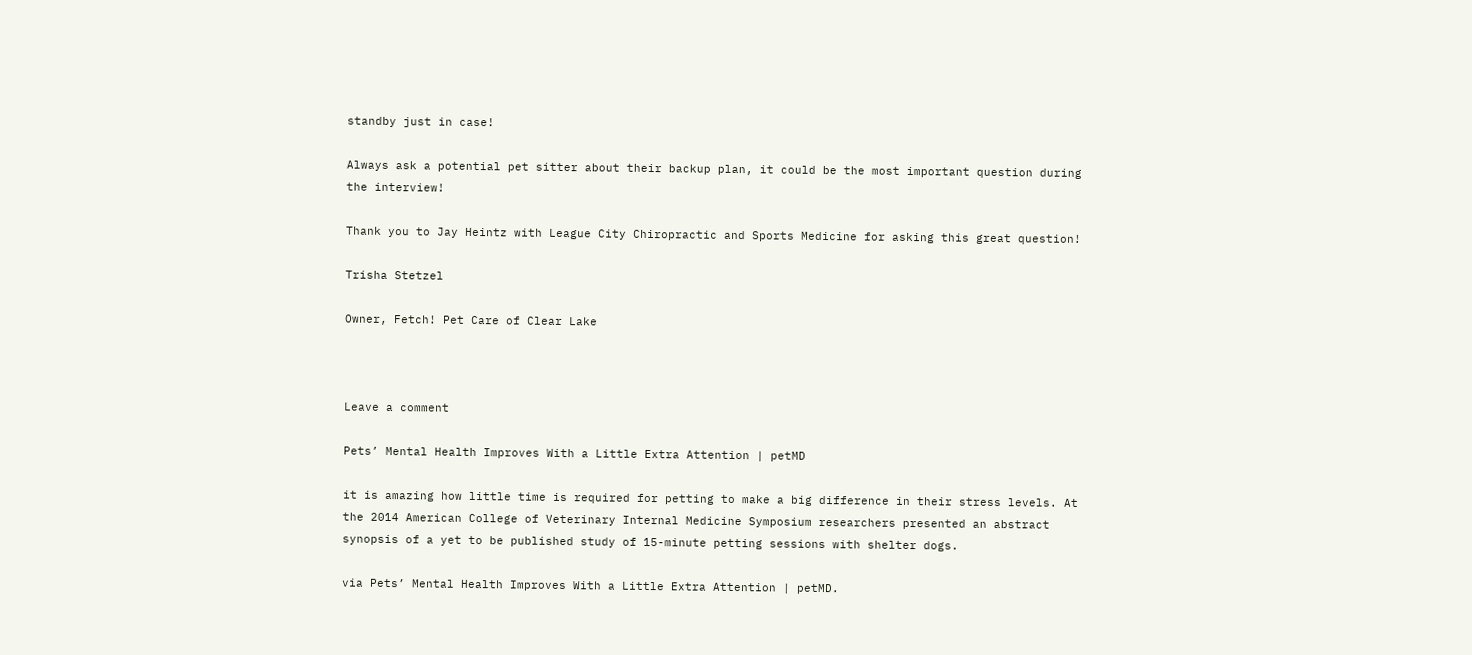standby just in case!

Always ask a potential pet sitter about their backup plan, it could be the most important question during the interview!

Thank you to Jay Heintz with League City Chiropractic and Sports Medicine for asking this great question!

Trisha Stetzel

Owner, Fetch! Pet Care of Clear Lake



Leave a comment

Pets’ Mental Health Improves With a Little Extra Attention | petMD

it is amazing how little time is required for petting to make a big difference in their stress levels. At the 2014 American College of Veterinary Internal Medicine Symposium researchers presented an abstract synopsis of a yet to be published study of 15-minute petting sessions with shelter dogs.

via Pets’ Mental Health Improves With a Little Extra Attention | petMD.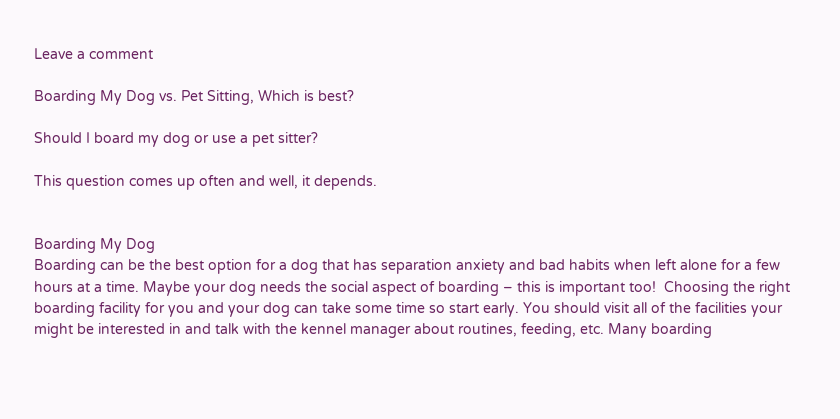Leave a comment

Boarding My Dog vs. Pet Sitting, Which is best?

Should I board my dog or use a pet sitter?

This question comes up often and well, it depends.


Boarding My Dog
Boarding can be the best option for a dog that has separation anxiety and bad habits when left alone for a few hours at a time. Maybe your dog needs the social aspect of boarding – this is important too!  Choosing the right boarding facility for you and your dog can take some time so start early. You should visit all of the facilities your might be interested in and talk with the kennel manager about routines, feeding, etc. Many boarding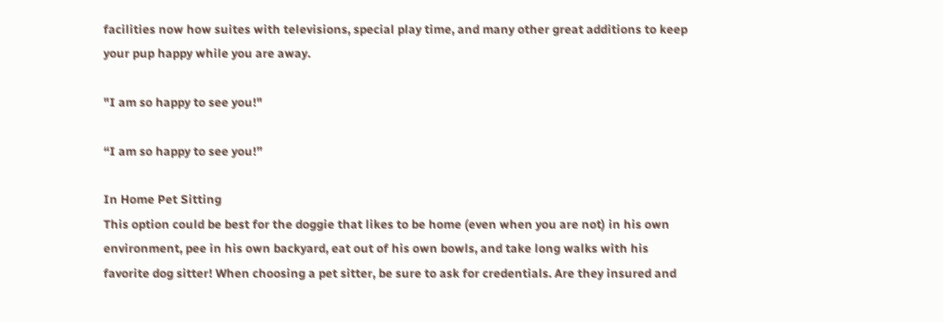facilities now how suites with televisions, special play time, and many other great additions to keep your pup happy while you are away.

"I am so happy to see you!"

“I am so happy to see you!”

In Home Pet Sitting
This option could be best for the doggie that likes to be home (even when you are not) in his own environment, pee in his own backyard, eat out of his own bowls, and take long walks with his favorite dog sitter! When choosing a pet sitter, be sure to ask for credentials. Are they insured and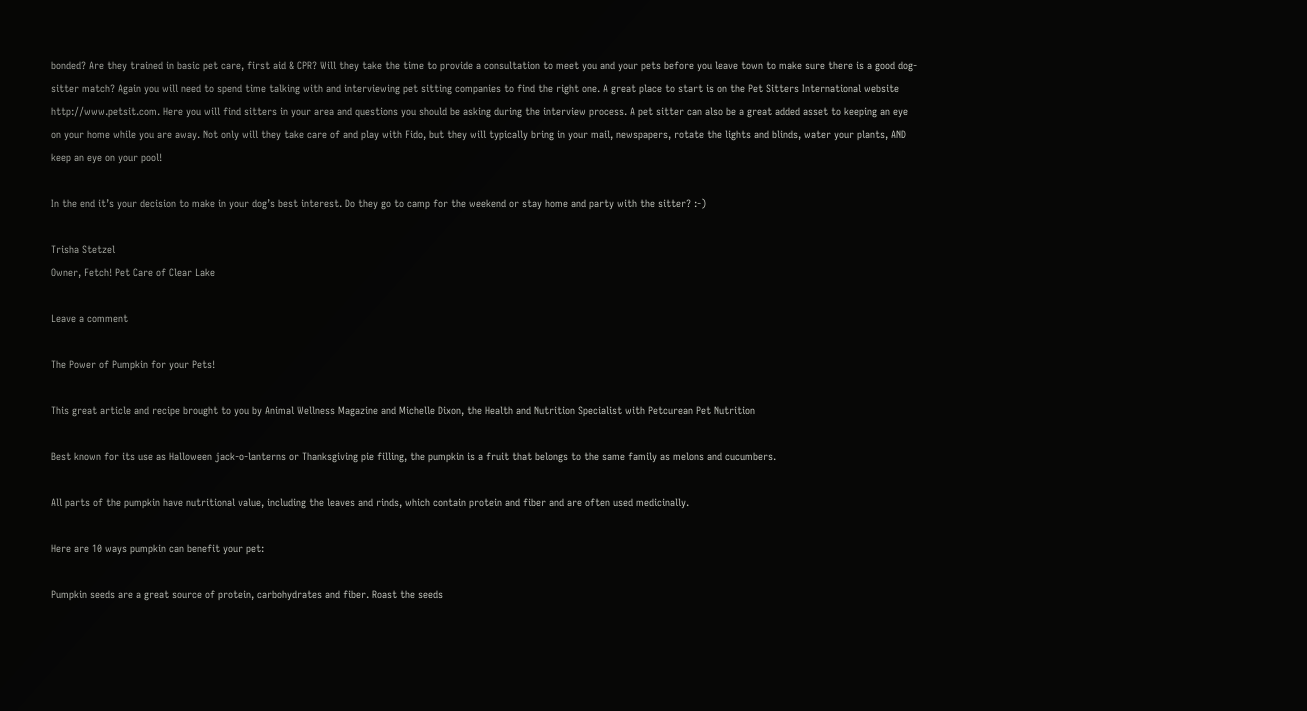bonded? Are they trained in basic pet care, first aid & CPR? Will they take the time to provide a consultation to meet you and your pets before you leave town to make sure there is a good dog-sitter match? Again you will need to spend time talking with and interviewing pet sitting companies to find the right one. A great place to start is on the Pet Sitters International website http://www.petsit.com. Here you will find sitters in your area and questions you should be asking during the interview process. A pet sitter can also be a great added asset to keeping an eye on your home while you are away. Not only will they take care of and play with Fido, but they will typically bring in your mail, newspapers, rotate the lights and blinds, water your plants, AND keep an eye on your pool!

In the end it’s your decision to make in your dog’s best interest. Do they go to camp for the weekend or stay home and party with the sitter? :-)

Trisha Stetzel
Owner, Fetch! Pet Care of Clear Lake

Leave a comment

The Power of Pumpkin for your Pets!

This great article and recipe brought to you by Animal Wellness Magazine and Michelle Dixon, the Health and Nutrition Specialist with Petcurean Pet Nutrition

Best known for its use as Halloween jack-o-lanterns or Thanksgiving pie filling, the pumpkin is a fruit that belongs to the same family as melons and cucumbers.

All parts of the pumpkin have nutritional value, including the leaves and rinds, which contain protein and fiber and are often used medicinally.

Here are 10 ways pumpkin can benefit your pet:

Pumpkin seeds are a great source of protein, carbohydrates and fiber. Roast the seeds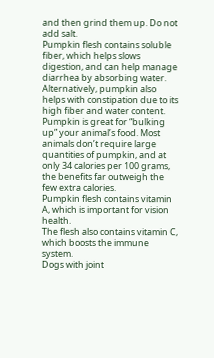and then grind them up. Do not add salt.
Pumpkin flesh contains soluble fiber, which helps slows digestion, and can help manage diarrhea by absorbing water.
Alternatively, pumpkin also helps with constipation due to its high fiber and water content.
Pumpkin is great for “bulking up” your animal’s food. Most animals don’t require large quantities of pumpkin, and at only 34 calories per 100 grams, the benefits far outweigh the few extra calories.
Pumpkin flesh contains vitamin A, which is important for vision health.
The flesh also contains vitamin C, which boosts the immune system.
Dogs with joint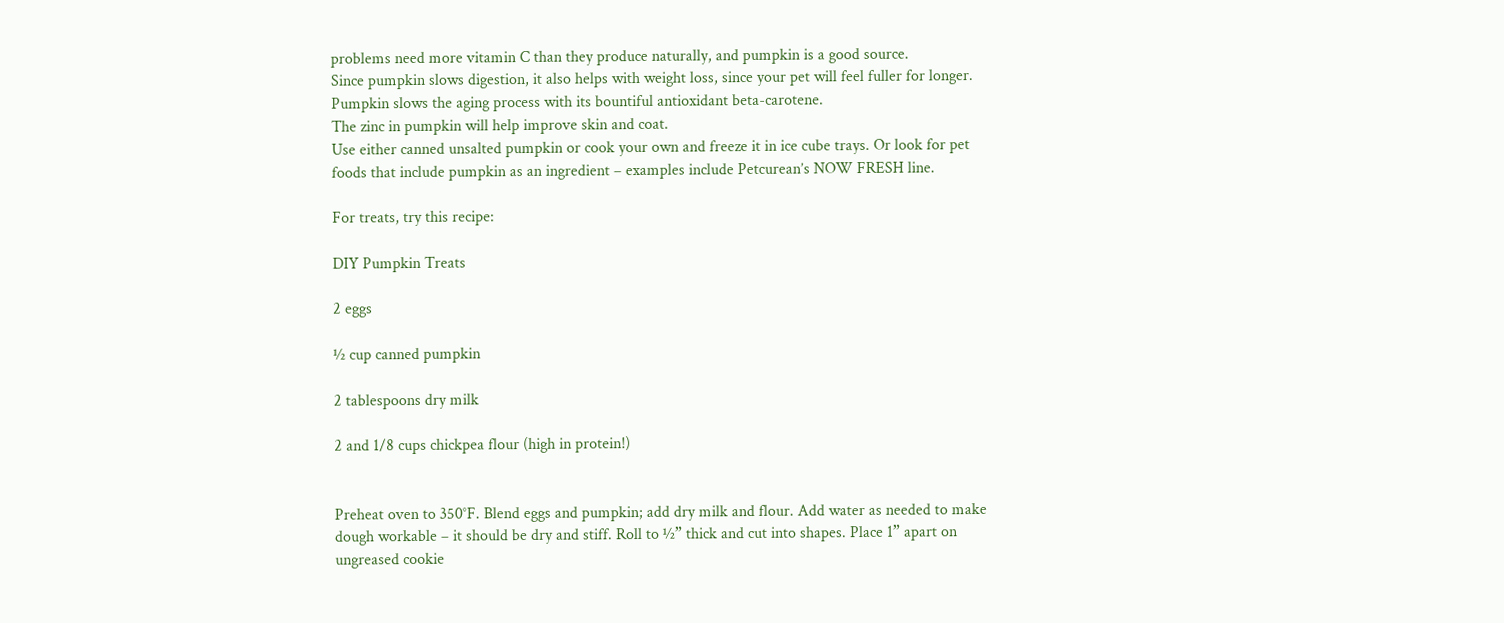problems need more vitamin C than they produce naturally, and pumpkin is a good source.
Since pumpkin slows digestion, it also helps with weight loss, since your pet will feel fuller for longer.
Pumpkin slows the aging process with its bountiful antioxidant beta-carotene.
The zinc in pumpkin will help improve skin and coat.
Use either canned unsalted pumpkin or cook your own and freeze it in ice cube trays. Or look for pet foods that include pumpkin as an ingredient – examples include Petcurean’s NOW FRESH line.

For treats, try this recipe:

DIY Pumpkin Treats

2 eggs

½ cup canned pumpkin

2 tablespoons dry milk

2 and 1/8 cups chickpea flour (high in protein!)


Preheat oven to 350°F. Blend eggs and pumpkin; add dry milk and flour. Add water as needed to make dough workable – it should be dry and stiff. Roll to ½” thick and cut into shapes. Place 1” apart on ungreased cookie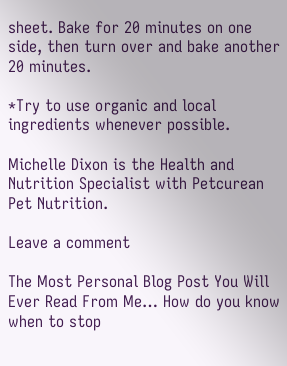sheet. Bake for 20 minutes on one side, then turn over and bake another 20 minutes.

*Try to use organic and local ingredients whenever possible.

Michelle Dixon is the Health and Nutrition Specialist with Petcurean Pet Nutrition.

Leave a comment

The Most Personal Blog Post You Will Ever Read From Me… How do you know when to stop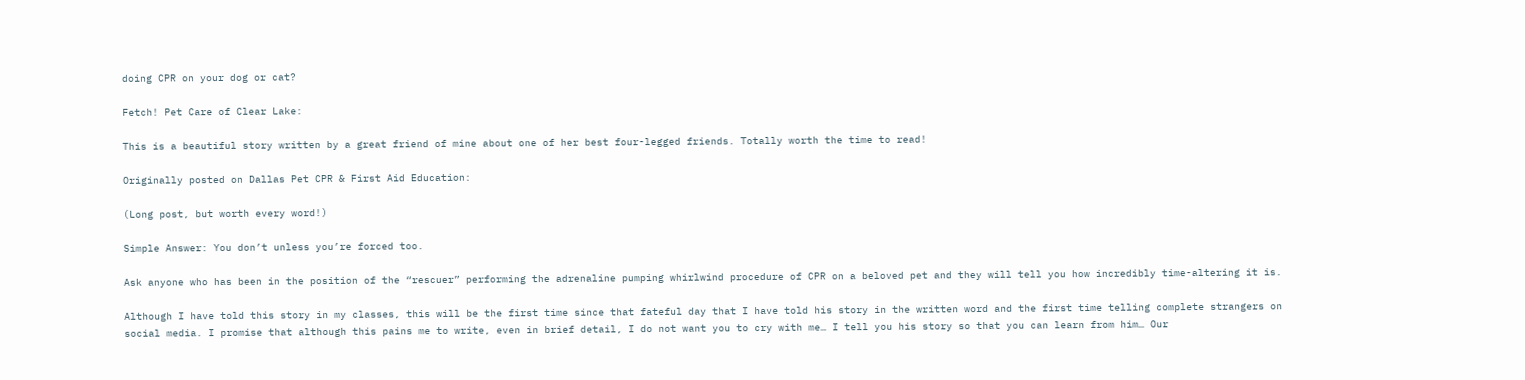doing CPR on your dog or cat?

Fetch! Pet Care of Clear Lake:

This is a beautiful story written by a great friend of mine about one of her best four-legged friends. Totally worth the time to read!

Originally posted on Dallas Pet CPR & First Aid Education:

(Long post, but worth every word!)

Simple Answer: You don’t unless you’re forced too.

Ask anyone who has been in the position of the “rescuer” performing the adrenaline pumping whirlwind procedure of CPR on a beloved pet and they will tell you how incredibly time-altering it is.

Although I have told this story in my classes, this will be the first time since that fateful day that I have told his story in the written word and the first time telling complete strangers on social media. I promise that although this pains me to write, even in brief detail, I do not want you to cry with me… I tell you his story so that you can learn from him… Our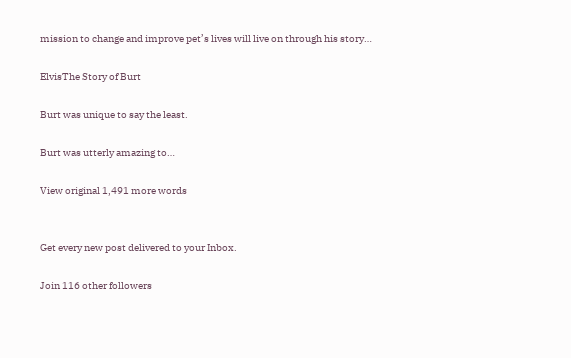mission to change and improve pet’s lives will live on through his story…

ElvisThe Story of Burt

Burt was unique to say the least.

Burt was utterly amazing to…

View original 1,491 more words


Get every new post delivered to your Inbox.

Join 116 other followers